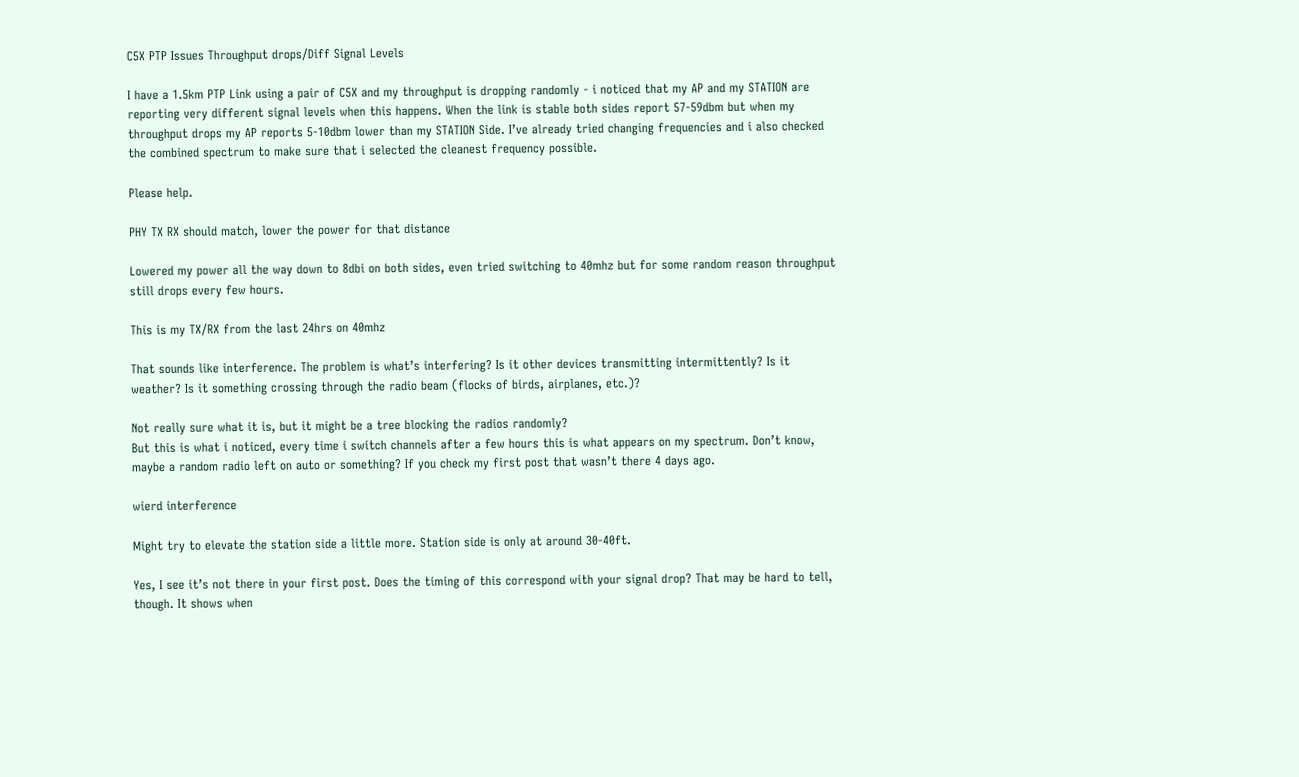C5X PTP Issues Throughput drops/Diff Signal Levels

I have a 1.5km PTP Link using a pair of C5X and my throughput is dropping randomly - i noticed that my AP and my STATION are reporting very different signal levels when this happens. When the link is stable both sides report 57-59dbm but when my throughput drops my AP reports 5-10dbm lower than my STATION Side. I’ve already tried changing frequencies and i also checked the combined spectrum to make sure that i selected the cleanest frequency possible.

Please help.

PHY TX RX should match, lower the power for that distance

Lowered my power all the way down to 8dbi on both sides, even tried switching to 40mhz but for some random reason throughput still drops every few hours.

This is my TX/RX from the last 24hrs on 40mhz

That sounds like interference. The problem is what’s interfering? Is it other devices transmitting intermittently? Is it weather? Is it something crossing through the radio beam (flocks of birds, airplanes, etc.)?

Not really sure what it is, but it might be a tree blocking the radios randomly?
But this is what i noticed, every time i switch channels after a few hours this is what appears on my spectrum. Don’t know, maybe a random radio left on auto or something? If you check my first post that wasn’t there 4 days ago.

wierd interference

Might try to elevate the station side a little more. Station side is only at around 30-40ft.

Yes, I see it’s not there in your first post. Does the timing of this correspond with your signal drop? That may be hard to tell, though. It shows when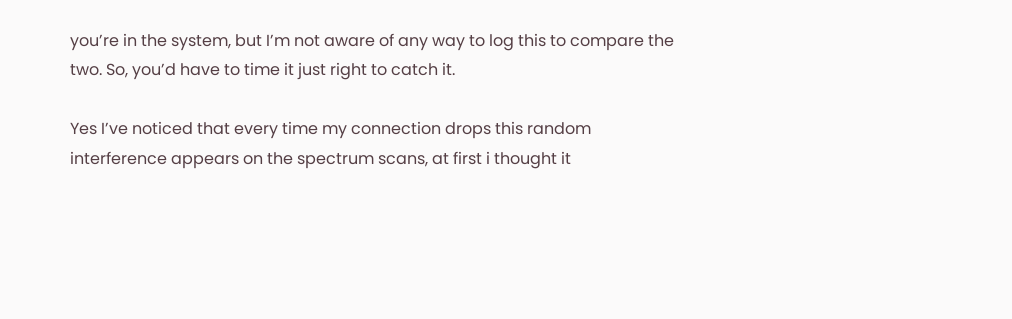you’re in the system, but I’m not aware of any way to log this to compare the two. So, you’d have to time it just right to catch it.

Yes I’ve noticed that every time my connection drops this random interference appears on the spectrum scans, at first i thought it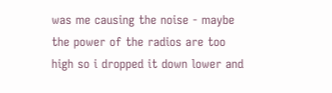was me causing the noise - maybe the power of the radios are too high so i dropped it down lower and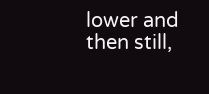lower and then still,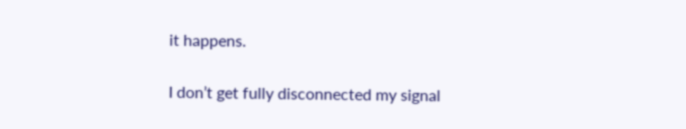it happens.

I don’t get fully disconnected my signal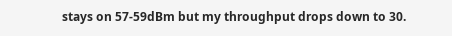stays on 57-59dBm but my throughput drops down to 30.